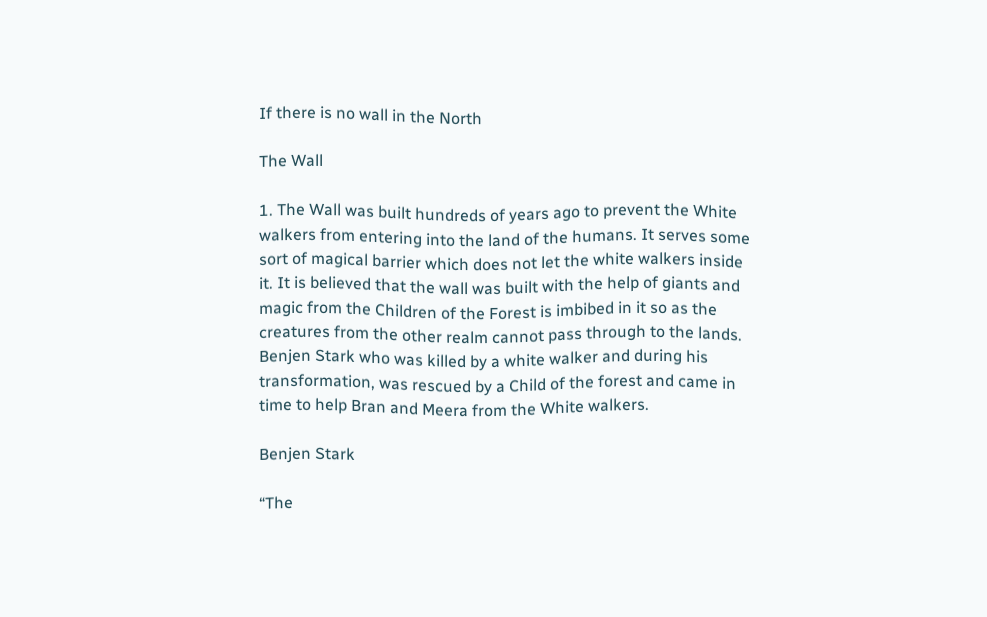If there is no wall in the North

The Wall

1. The Wall was built hundreds of years ago to prevent the White walkers from entering into the land of the humans. It serves some sort of magical barrier which does not let the white walkers inside it. It is believed that the wall was built with the help of giants and magic from the Children of the Forest is imbibed in it so as the creatures from the other realm cannot pass through to the lands. Benjen Stark who was killed by a white walker and during his transformation, was rescued by a Child of the forest and came in time to help Bran and Meera from the White walkers.

Benjen Stark

“The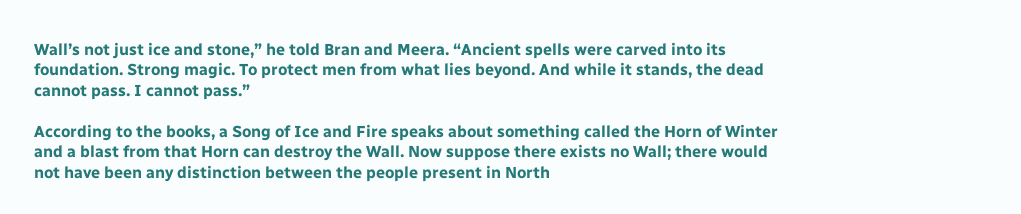Wall’s not just ice and stone,” he told Bran and Meera. “Ancient spells were carved into its foundation. Strong magic. To protect men from what lies beyond. And while it stands, the dead cannot pass. I cannot pass.”

According to the books, a Song of Ice and Fire speaks about something called the Horn of Winter and a blast from that Horn can destroy the Wall. Now suppose there exists no Wall; there would not have been any distinction between the people present in North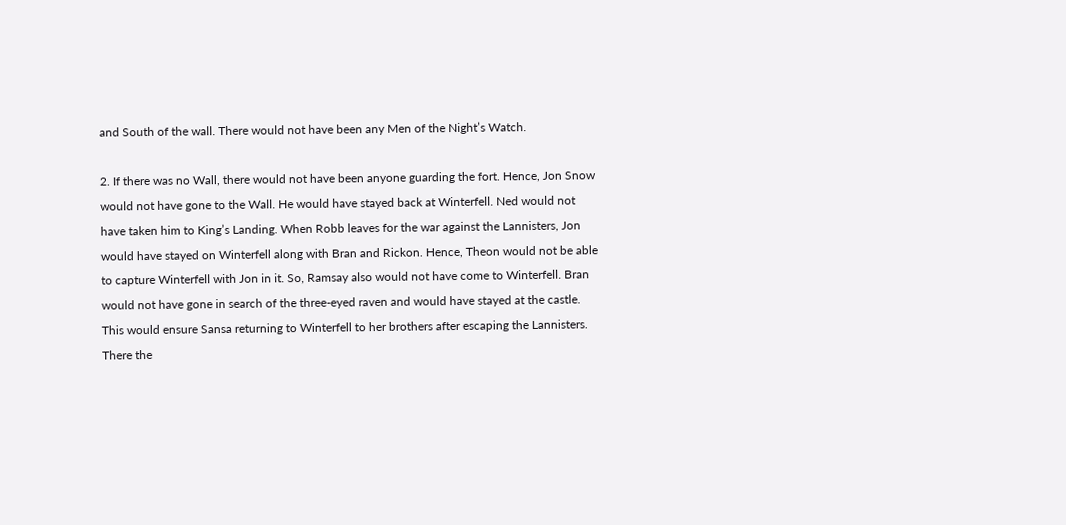and South of the wall. There would not have been any Men of the Night’s Watch.

2. If there was no Wall, there would not have been anyone guarding the fort. Hence, Jon Snow would not have gone to the Wall. He would have stayed back at Winterfell. Ned would not have taken him to King’s Landing. When Robb leaves for the war against the Lannisters, Jon would have stayed on Winterfell along with Bran and Rickon. Hence, Theon would not be able to capture Winterfell with Jon in it. So, Ramsay also would not have come to Winterfell. Bran would not have gone in search of the three-eyed raven and would have stayed at the castle. This would ensure Sansa returning to Winterfell to her brothers after escaping the Lannisters. There the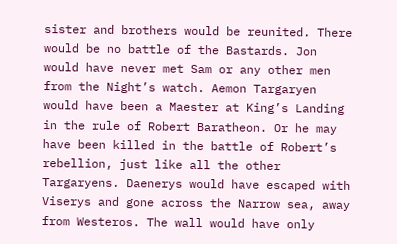sister and brothers would be reunited. There would be no battle of the Bastards. Jon would have never met Sam or any other men from the Night’s watch. Aemon Targaryen would have been a Maester at King’s Landing in the rule of Robert Baratheon. Or he may have been killed in the battle of Robert’s rebellion, just like all the other Targaryens. Daenerys would have escaped with Viserys and gone across the Narrow sea, away from Westeros. The wall would have only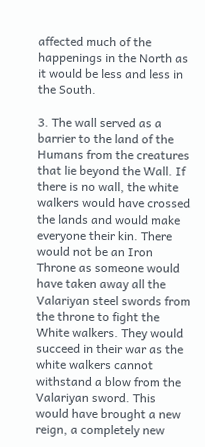affected much of the happenings in the North as it would be less and less in the South.

3. The wall served as a barrier to the land of the Humans from the creatures that lie beyond the Wall. If there is no wall, the white walkers would have crossed the lands and would make everyone their kin. There would not be an Iron Throne as someone would have taken away all the Valariyan steel swords from the throne to fight the White walkers. They would succeed in their war as the white walkers cannot withstand a blow from the Valariyan sword. This would have brought a new reign, a completely new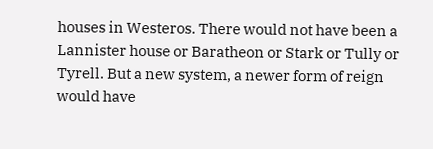houses in Westeros. There would not have been a Lannister house or Baratheon or Stark or Tully or Tyrell. But a new system, a newer form of reign would have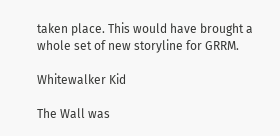taken place. This would have brought a whole set of new storyline for GRRM.

Whitewalker Kid

The Wall was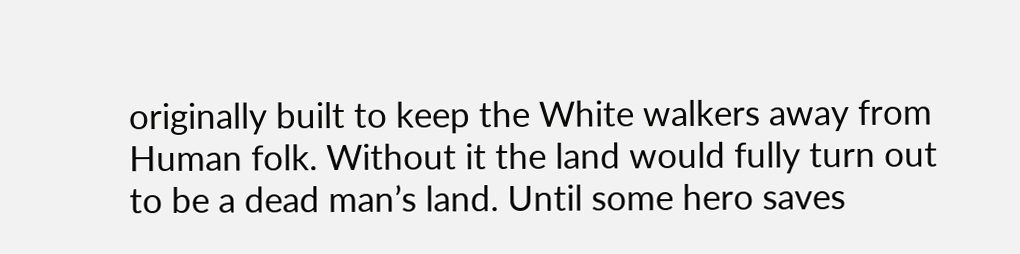originally built to keep the White walkers away from Human folk. Without it the land would fully turn out to be a dead man’s land. Until some hero saves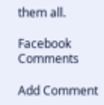them all.

Facebook Comments

Add Comment